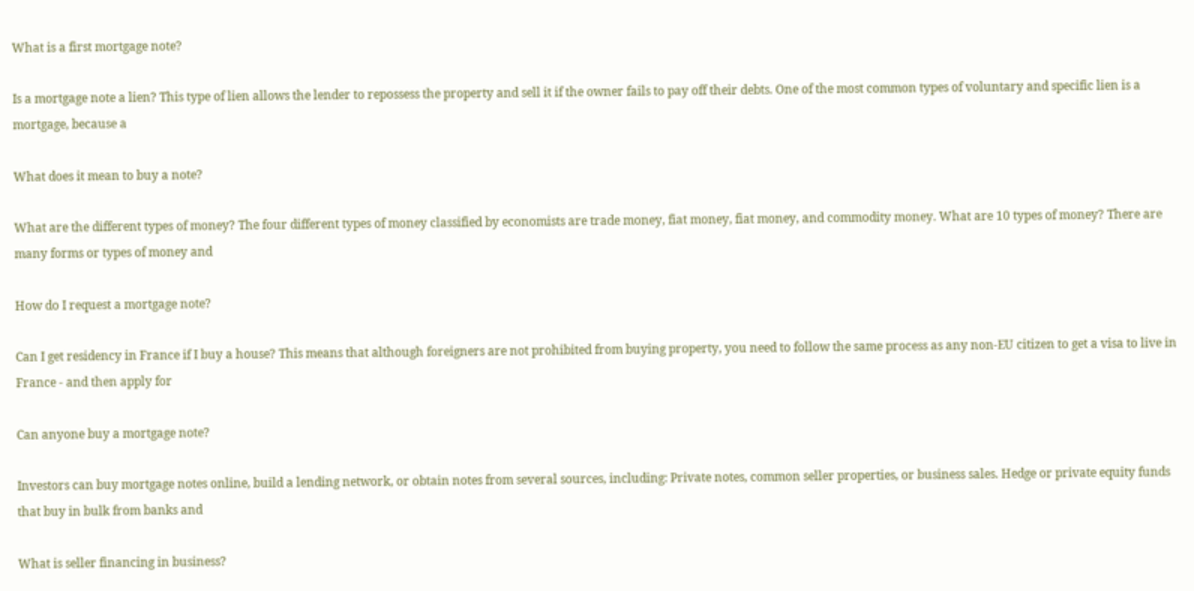What is a first mortgage note?

Is a mortgage note a lien? This type of lien allows the lender to repossess the property and sell it if the owner fails to pay off their debts. One of the most common types of voluntary and specific lien is a mortgage, because a

What does it mean to buy a note?

What are the different types of money? The four different types of money classified by economists are trade money, fiat money, fiat money, and commodity money. What are 10 types of money? There are many forms or types of money and

How do I request a mortgage note?

Can I get residency in France if I buy a house? This means that although foreigners are not prohibited from buying property, you need to follow the same process as any non-EU citizen to get a visa to live in France - and then apply for

Can anyone buy a mortgage note?

Investors can buy mortgage notes online, build a lending network, or obtain notes from several sources, including: Private notes, common seller properties, or business sales. Hedge or private equity funds that buy in bulk from banks and

What is seller financing in business?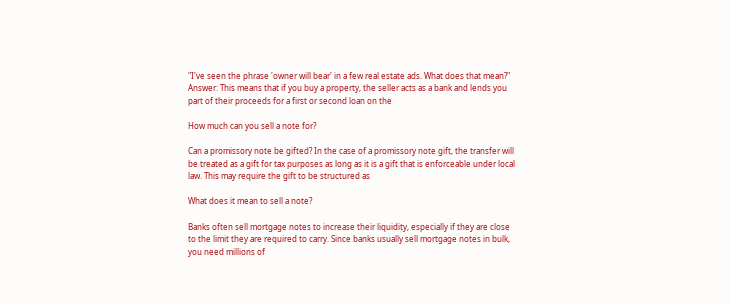"I've seen the phrase 'owner will bear' in a few real estate ads. What does that mean?" Answer: This means that if you buy a property, the seller acts as a bank and lends you part of their proceeds for a first or second loan on the

How much can you sell a note for?

Can a promissory note be gifted? In the case of a promissory note gift, the transfer will be treated as a gift for tax purposes as long as it is a gift that is enforceable under local law. This may require the gift to be structured as

What does it mean to sell a note?

Banks often sell mortgage notes to increase their liquidity, especially if they are close to the limit they are required to carry. Since banks usually sell mortgage notes in bulk, you need millions of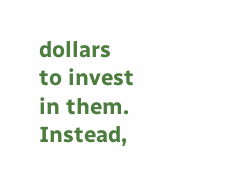dollars to invest in them. Instead,